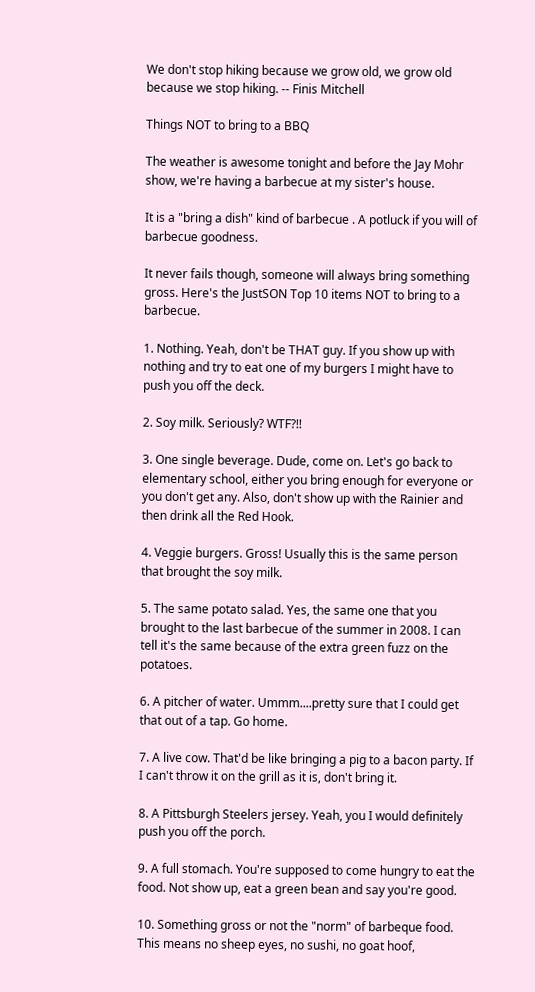We don't stop hiking because we grow old, we grow old because we stop hiking. -- Finis Mitchell

Things NOT to bring to a BBQ

The weather is awesome tonight and before the Jay Mohr show, we're having a barbecue at my sister's house.

It is a "bring a dish" kind of barbecue . A potluck if you will of barbecue goodness.

It never fails though, someone will always bring something gross. Here's the JustSON Top 10 items NOT to bring to a barbecue.

1. Nothing. Yeah, don't be THAT guy. If you show up with nothing and try to eat one of my burgers I might have to push you off the deck.

2. Soy milk. Seriously? WTF?!!

3. One single beverage. Dude, come on. Let's go back to elementary school, either you bring enough for everyone or you don't get any. Also, don't show up with the Rainier and then drink all the Red Hook.

4. Veggie burgers. Gross! Usually this is the same person that brought the soy milk.

5. The same potato salad. Yes, the same one that you brought to the last barbecue of the summer in 2008. I can tell it's the same because of the extra green fuzz on the potatoes.

6. A pitcher of water. Ummm....pretty sure that I could get that out of a tap. Go home.

7. A live cow. That'd be like bringing a pig to a bacon party. If I can't throw it on the grill as it is, don't bring it.

8. A Pittsburgh Steelers jersey. Yeah, you I would definitely push you off the porch.

9. A full stomach. You're supposed to come hungry to eat the food. Not show up, eat a green bean and say you're good.

10. Something gross or not the "norm" of barbeque food. This means no sheep eyes, no sushi, no goat hoof,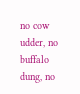no cow udder, no buffalo dung, no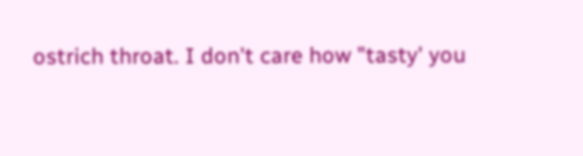ostrich throat. I don't care how "tasty' you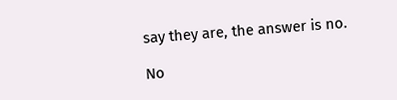say they are, the answer is no.

No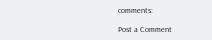comments:

Post a Comment